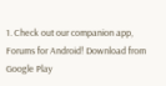1. Check out our companion app, Forums for Android! Download from Google Play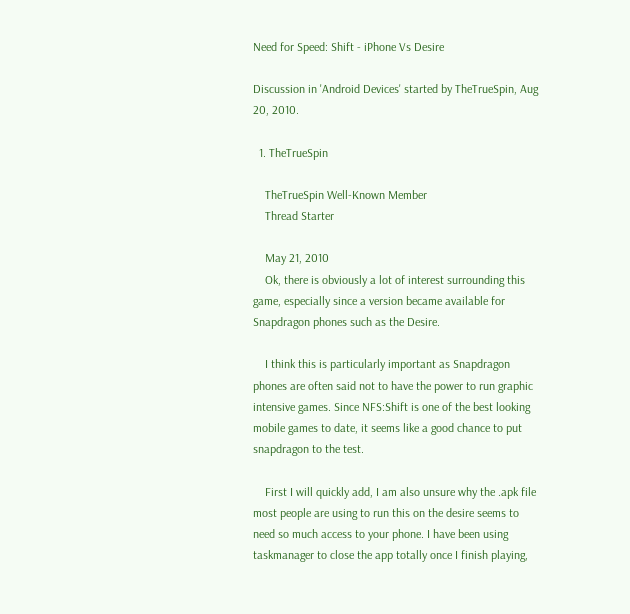Need for Speed: Shift - iPhone Vs Desire

Discussion in 'Android Devices' started by TheTrueSpin, Aug 20, 2010.

  1. TheTrueSpin

    TheTrueSpin Well-Known Member
    Thread Starter

    May 21, 2010
    Ok, there is obviously a lot of interest surrounding this game, especially since a version became available for Snapdragon phones such as the Desire.

    I think this is particularly important as Snapdragon phones are often said not to have the power to run graphic intensive games. Since NFS:Shift is one of the best looking mobile games to date, it seems like a good chance to put snapdragon to the test.

    First I will quickly add, I am also unsure why the .apk file most people are using to run this on the desire seems to need so much access to your phone. I have been using taskmanager to close the app totally once I finish playing,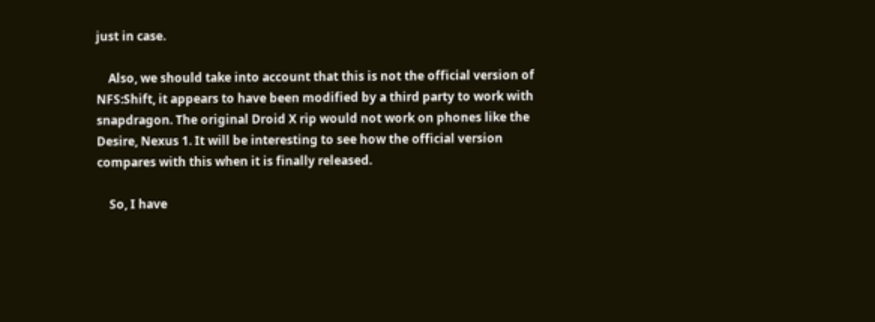just in case.

    Also, we should take into account that this is not the official version of NFS:Shift, it appears to have been modified by a third party to work with snapdragon. The original Droid X rip would not work on phones like the Desire, Nexus 1. It will be interesting to see how the official version compares with this when it is finally released.

    So, I have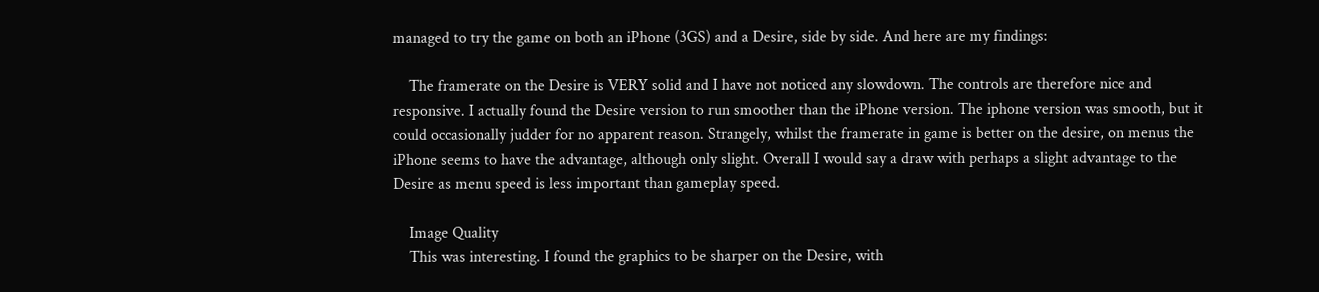managed to try the game on both an iPhone (3GS) and a Desire, side by side. And here are my findings:

    The framerate on the Desire is VERY solid and I have not noticed any slowdown. The controls are therefore nice and responsive. I actually found the Desire version to run smoother than the iPhone version. The iphone version was smooth, but it could occasionally judder for no apparent reason. Strangely, whilst the framerate in game is better on the desire, on menus the iPhone seems to have the advantage, although only slight. Overall I would say a draw with perhaps a slight advantage to the Desire as menu speed is less important than gameplay speed.

    Image Quality
    This was interesting. I found the graphics to be sharper on the Desire, with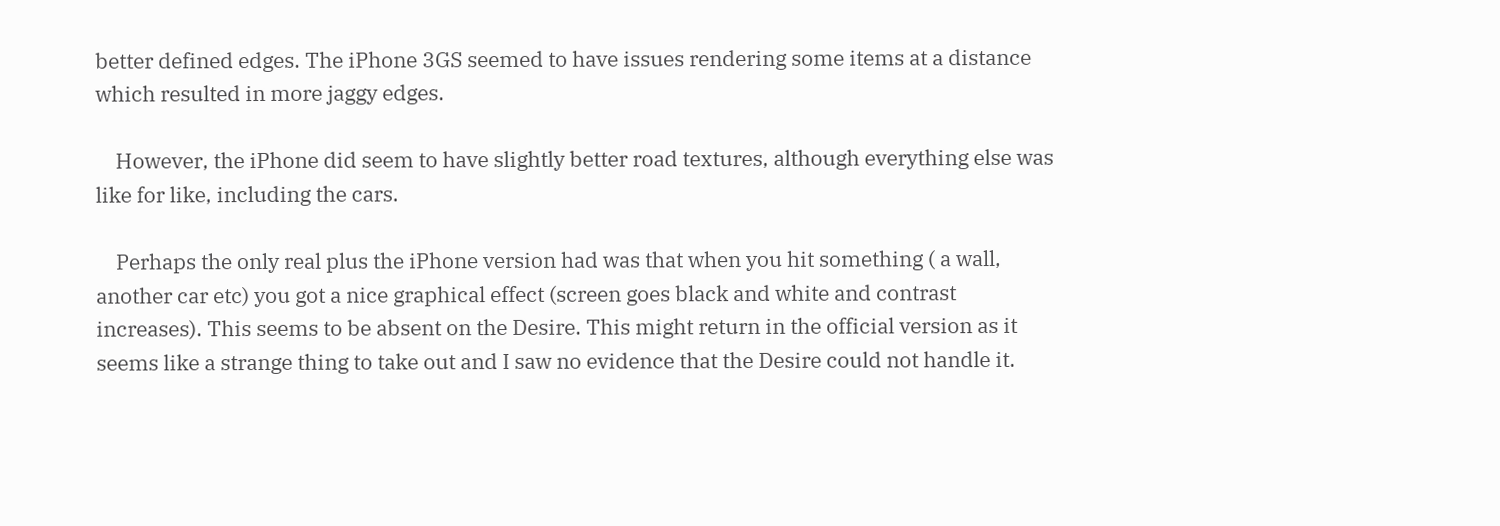better defined edges. The iPhone 3GS seemed to have issues rendering some items at a distance which resulted in more jaggy edges.

    However, the iPhone did seem to have slightly better road textures, although everything else was like for like, including the cars.

    Perhaps the only real plus the iPhone version had was that when you hit something ( a wall, another car etc) you got a nice graphical effect (screen goes black and white and contrast increases). This seems to be absent on the Desire. This might return in the official version as it seems like a strange thing to take out and I saw no evidence that the Desire could not handle it.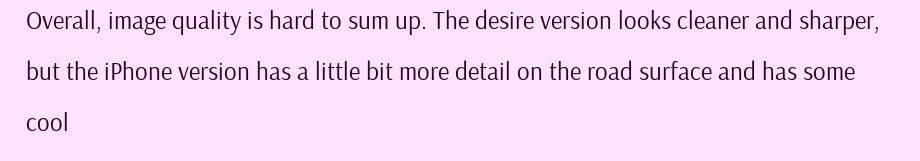Overall, image quality is hard to sum up. The desire version looks cleaner and sharper, but the iPhone version has a little bit more detail on the road surface and has some cool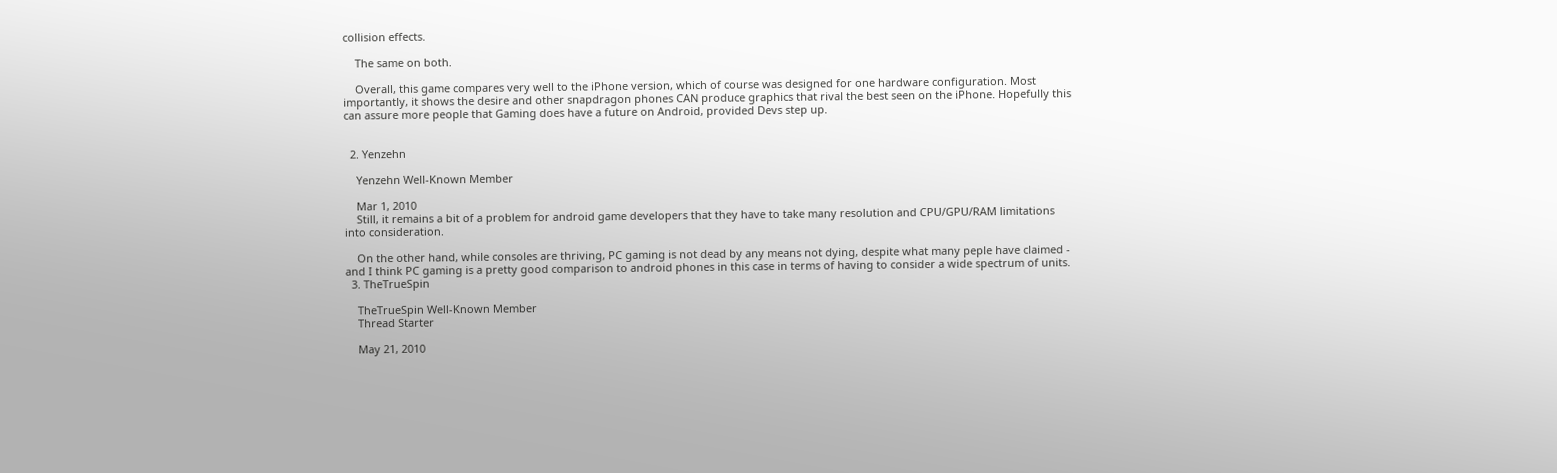collision effects.

    The same on both.

    Overall, this game compares very well to the iPhone version, which of course was designed for one hardware configuration. Most importantly, it shows the desire and other snapdragon phones CAN produce graphics that rival the best seen on the iPhone. Hopefully this can assure more people that Gaming does have a future on Android, provided Devs step up.


  2. Yenzehn

    Yenzehn Well-Known Member

    Mar 1, 2010
    Still, it remains a bit of a problem for android game developers that they have to take many resolution and CPU/GPU/RAM limitations into consideration.

    On the other hand, while consoles are thriving, PC gaming is not dead by any means not dying, despite what many peple have claimed - and I think PC gaming is a pretty good comparison to android phones in this case in terms of having to consider a wide spectrum of units.
  3. TheTrueSpin

    TheTrueSpin Well-Known Member
    Thread Starter

    May 21, 2010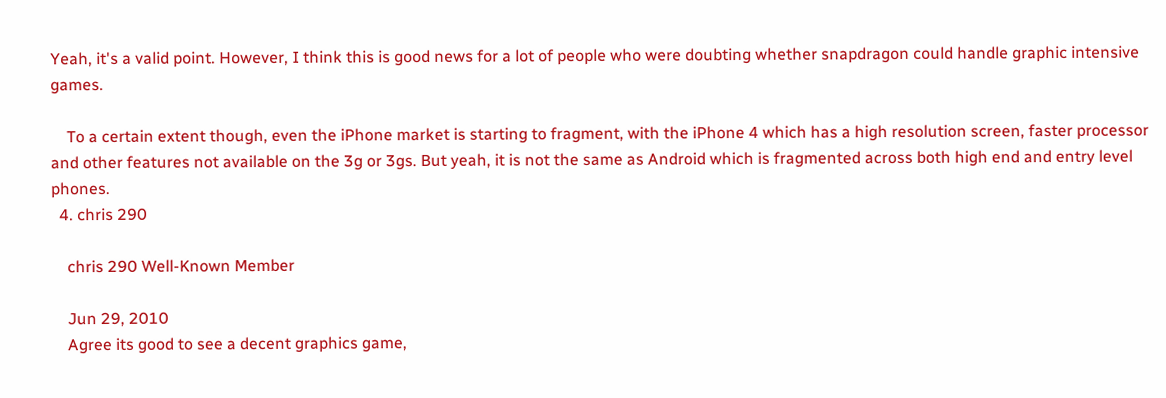Yeah, it's a valid point. However, I think this is good news for a lot of people who were doubting whether snapdragon could handle graphic intensive games.

    To a certain extent though, even the iPhone market is starting to fragment, with the iPhone 4 which has a high resolution screen, faster processor and other features not available on the 3g or 3gs. But yeah, it is not the same as Android which is fragmented across both high end and entry level phones.
  4. chris 290

    chris 290 Well-Known Member

    Jun 29, 2010
    Agree its good to see a decent graphics game,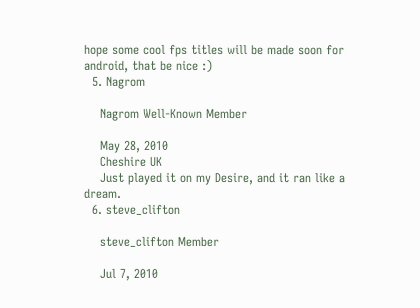hope some cool fps titles will be made soon for android, that be nice :)
  5. Nagrom

    Nagrom Well-Known Member

    May 28, 2010
    Cheshire UK
    Just played it on my Desire, and it ran like a dream.
  6. steve_clifton

    steve_clifton Member

    Jul 7, 2010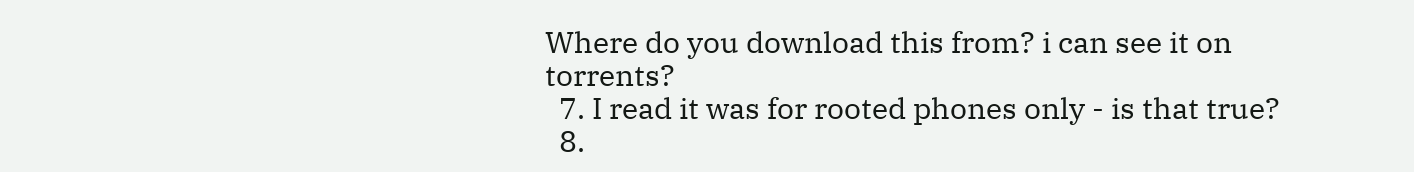Where do you download this from? i can see it on torrents?
  7. I read it was for rooted phones only - is that true?
  8.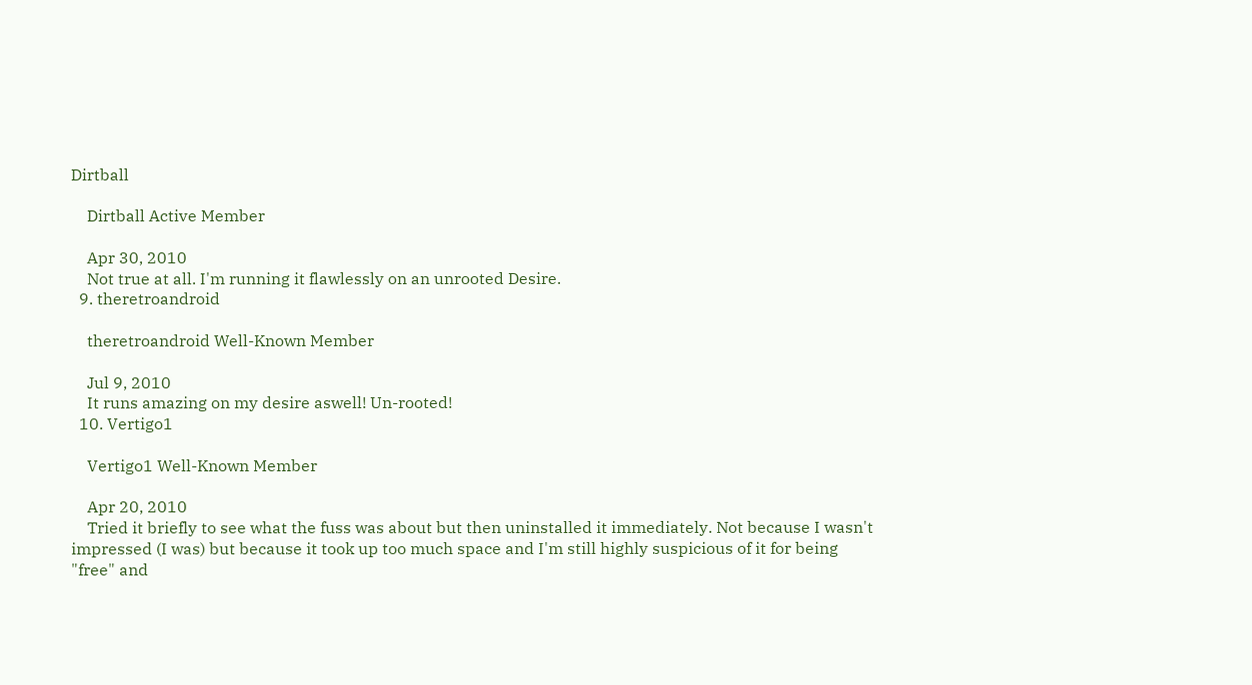Dirtball

    Dirtball Active Member

    Apr 30, 2010
    Not true at all. I'm running it flawlessly on an unrooted Desire.
  9. theretroandroid

    theretroandroid Well-Known Member

    Jul 9, 2010
    It runs amazing on my desire aswell! Un-rooted!
  10. Vertigo1

    Vertigo1 Well-Known Member

    Apr 20, 2010
    Tried it briefly to see what the fuss was about but then uninstalled it immediately. Not because I wasn't impressed (I was) but because it took up too much space and I'm still highly suspicious of it for being "free" and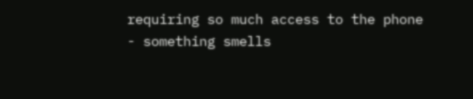requiring so much access to the phone - something smells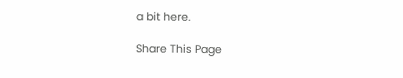a bit here.

Share This Page